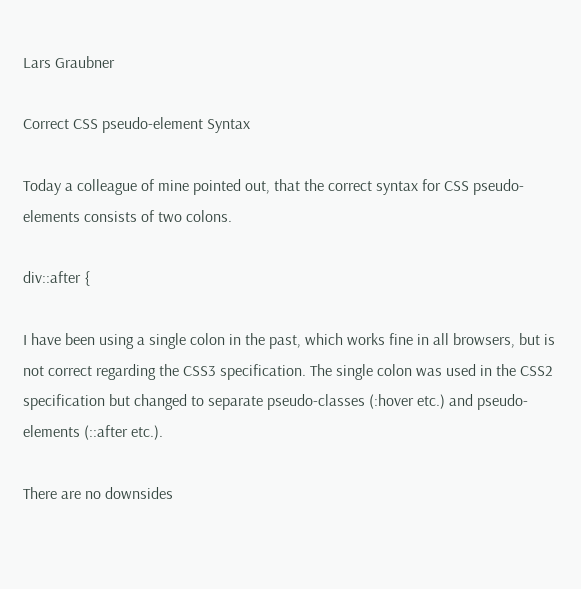Lars Graubner

Correct CSS pseudo-element Syntax

Today a colleague of mine pointed out, that the correct syntax for CSS pseudo-elements consists of two colons.

div::after {

I have been using a single colon in the past, which works fine in all browsers, but is not correct regarding the CSS3 specification. The single colon was used in the CSS2 specification but changed to separate pseudo-classes (:hover etc.) and pseudo-elements (::after etc.).

There are no downsides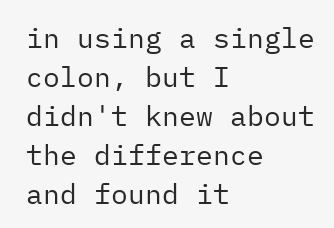in using a single colon, but I didn't knew about the difference and found it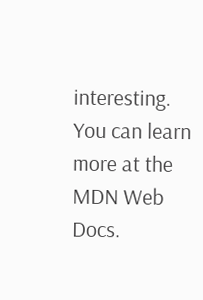interesting. You can learn more at the MDN Web Docs.